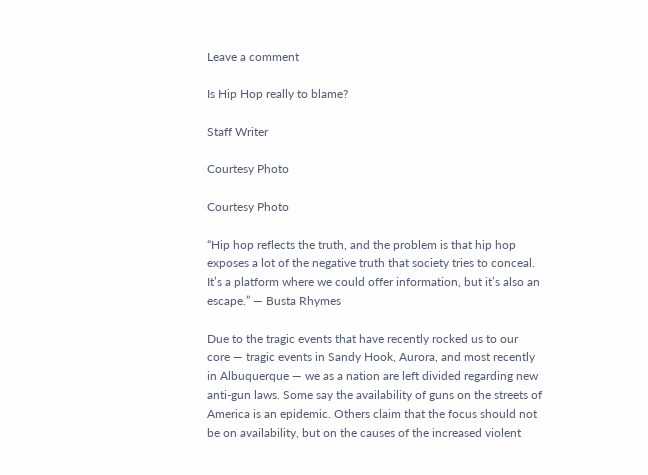Leave a comment

Is Hip Hop really to blame?

Staff Writer

Courtesy Photo

Courtesy Photo

“Hip hop reflects the truth, and the problem is that hip hop exposes a lot of the negative truth that society tries to conceal. It’s a platform where we could offer information, but it’s also an escape.” — Busta Rhymes

Due to the tragic events that have recently rocked us to our core — tragic events in Sandy Hook, Aurora, and most recently in Albuquerque — we as a nation are left divided regarding new anti-gun laws. Some say the availability of guns on the streets of America is an epidemic. Others claim that the focus should not be on availability, but on the causes of the increased violent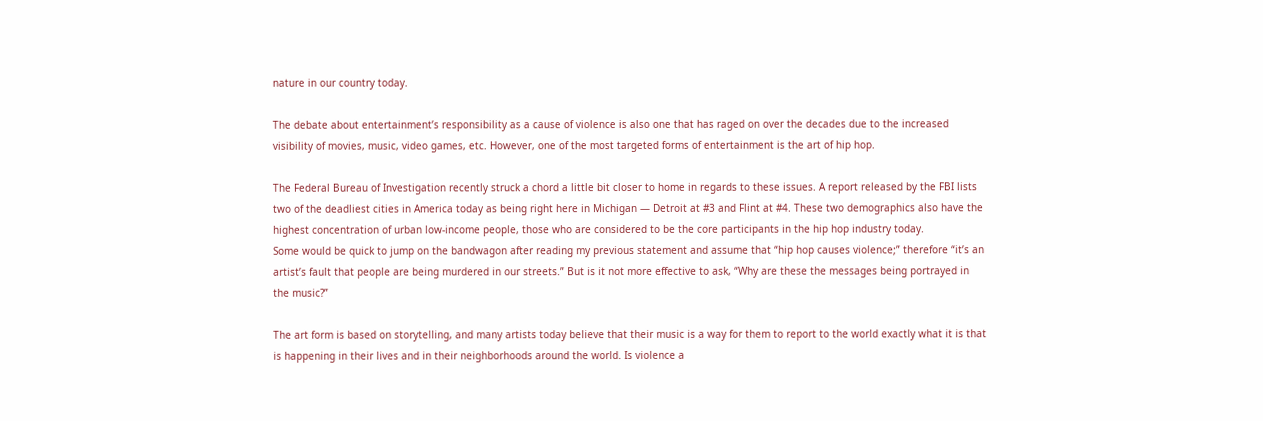nature in our country today.

The debate about entertainment’s responsibility as a cause of violence is also one that has raged on over the decades due to the increased visibility of movies, music, video games, etc. However, one of the most targeted forms of entertainment is the art of hip hop.

The Federal Bureau of Investigation recently struck a chord a little bit closer to home in regards to these issues. A report released by the FBI lists two of the deadliest cities in America today as being right here in Michigan — Detroit at #3 and Flint at #4. These two demographics also have the highest concentration of urban low-income people, those who are considered to be the core participants in the hip hop industry today.
Some would be quick to jump on the bandwagon after reading my previous statement and assume that “hip hop causes violence;” therefore “it’s an artist’s fault that people are being murdered in our streets.” But is it not more effective to ask, “Why are these the messages being portrayed in the music?”

The art form is based on storytelling, and many artists today believe that their music is a way for them to report to the world exactly what it is that is happening in their lives and in their neighborhoods around the world. Is violence a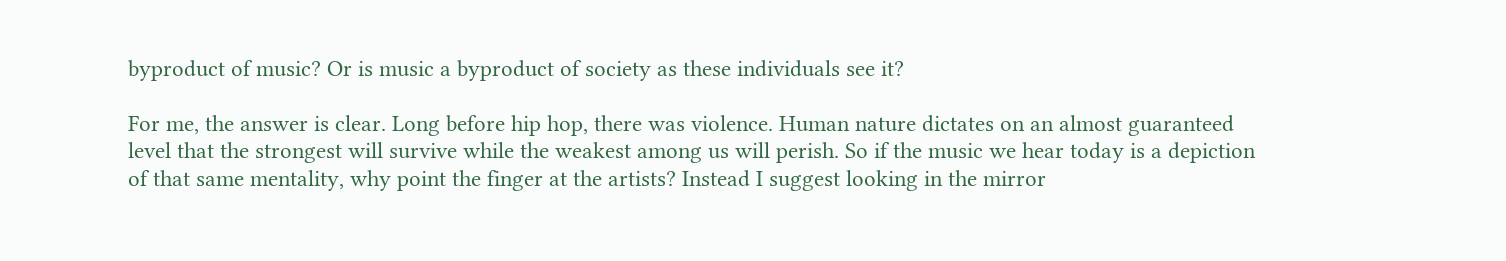byproduct of music? Or is music a byproduct of society as these individuals see it?

For me, the answer is clear. Long before hip hop, there was violence. Human nature dictates on an almost guaranteed level that the strongest will survive while the weakest among us will perish. So if the music we hear today is a depiction of that same mentality, why point the finger at the artists? Instead I suggest looking in the mirror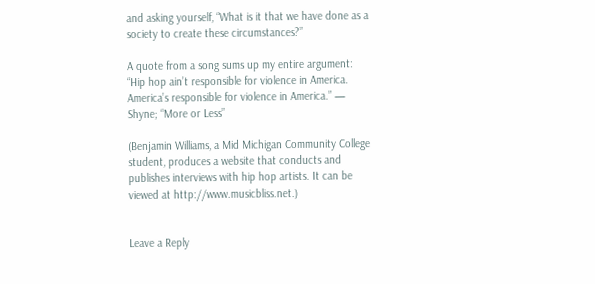and asking yourself, “What is it that we have done as a society to create these circumstances?”

A quote from a song sums up my entire argument: “Hip hop ain’t responsible for violence in America. America’s responsible for violence in America.” — Shyne; “More or Less”

(Benjamin Williams, a Mid Michigan Community College student, produces a website that conducts and publishes interviews with hip hop artists. It can be viewed at http://www.musicbliss.net.)


Leave a Reply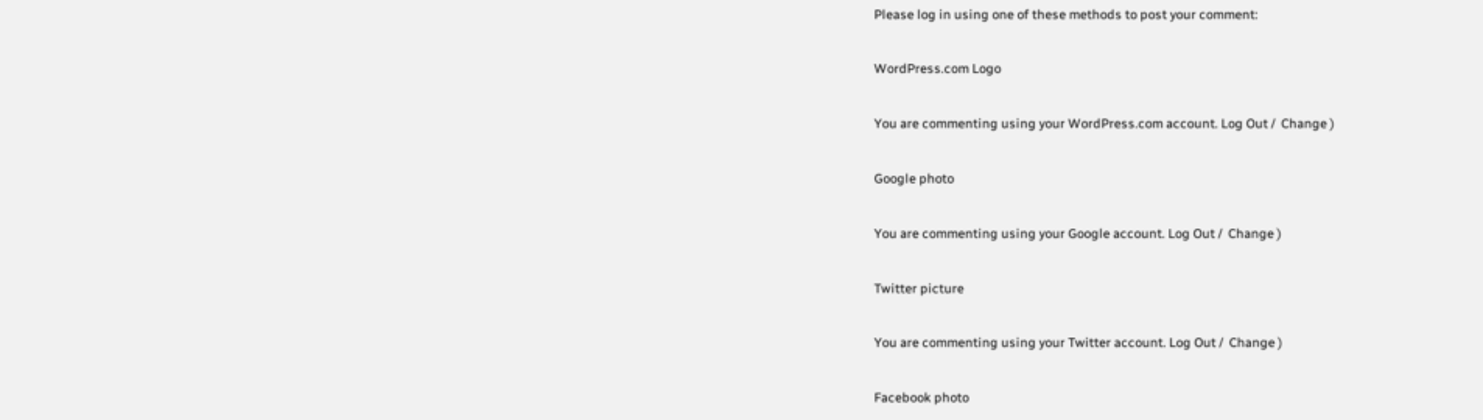Please log in using one of these methods to post your comment:

WordPress.com Logo

You are commenting using your WordPress.com account. Log Out /  Change )

Google photo

You are commenting using your Google account. Log Out /  Change )

Twitter picture

You are commenting using your Twitter account. Log Out /  Change )

Facebook photo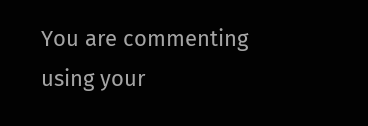You are commenting using your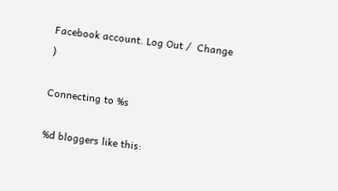Facebook account. Log Out /  Change )

Connecting to %s

%d bloggers like this: